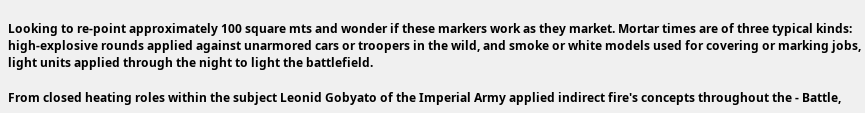Looking to re-point approximately 100 square mts and wonder if these markers work as they market. Mortar times are of three typical kinds: high-explosive rounds applied against unarmored cars or troopers in the wild, and smoke or white models used for covering or marking jobs, light units applied through the night to light the battlefield.

From closed heating roles within the subject Leonid Gobyato of the Imperial Army applied indirect fire's concepts throughout the - Battle,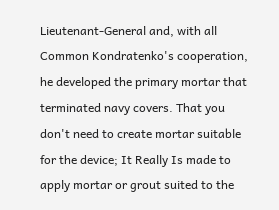Lieutenant-General and, with all Common Kondratenko's cooperation, he developed the primary mortar that terminated navy covers. That you don't need to create mortar suitable for the device; It Really Is made to apply mortar or grout suited to the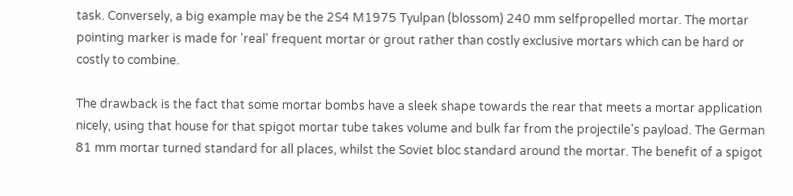task. Conversely, a big example may be the 2S4 M1975 Tyulpan (blossom) 240 mm selfpropelled mortar. The mortar pointing marker is made for 'real' frequent mortar or grout rather than costly exclusive mortars which can be hard or costly to combine.

The drawback is the fact that some mortar bombs have a sleek shape towards the rear that meets a mortar application nicely, using that house for that spigot mortar tube takes volume and bulk far from the projectile's payload. The German 81 mm mortar turned standard for all places, whilst the Soviet bloc standard around the mortar. The benefit of a spigot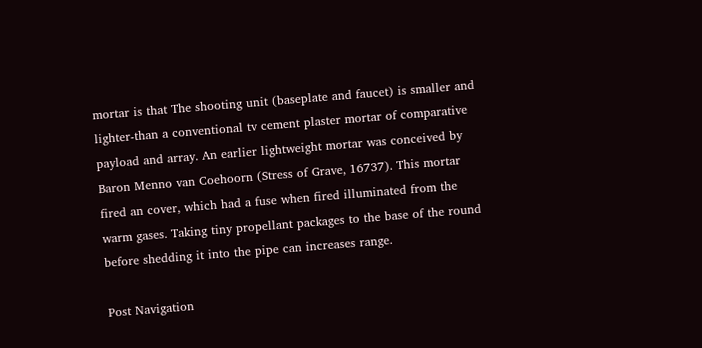mortar is that The shooting unit (baseplate and faucet) is smaller and lighter-than a conventional tv cement plaster mortar of comparative payload and array. An earlier lightweight mortar was conceived by Baron Menno van Coehoorn (Stress of Grave, 16737). This mortar fired an cover, which had a fuse when fired illuminated from the warm gases. Taking tiny propellant packages to the base of the round before shedding it into the pipe can increases range.

Post Navigation